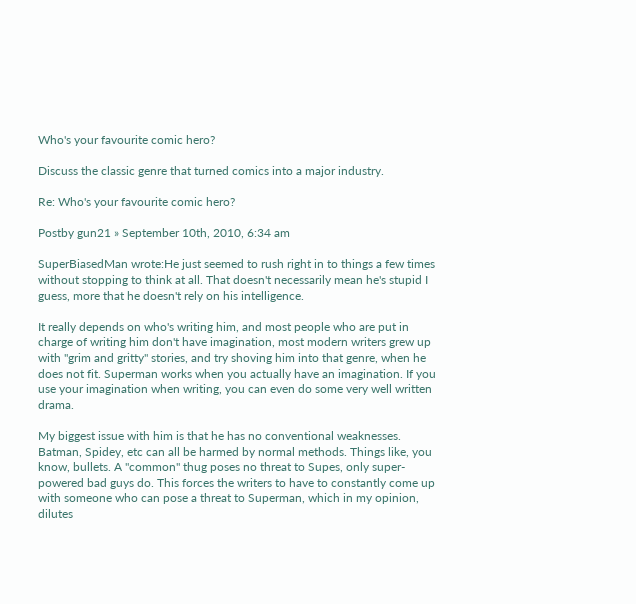Who's your favourite comic hero?

Discuss the classic genre that turned comics into a major industry.

Re: Who's your favourite comic hero?

Postby gun21 » September 10th, 2010, 6:34 am

SuperBiasedMan wrote:He just seemed to rush right in to things a few times without stopping to think at all. That doesn't necessarily mean he's stupid I guess, more that he doesn't rely on his intelligence.

It really depends on who's writing him, and most people who are put in charge of writing him don't have imagination, most modern writers grew up with "grim and gritty" stories, and try shoving him into that genre, when he does not fit. Superman works when you actually have an imagination. If you use your imagination when writing, you can even do some very well written drama.

My biggest issue with him is that he has no conventional weaknesses. Batman, Spidey, etc can all be harmed by normal methods. Things like, you know, bullets. A "common" thug poses no threat to Supes, only super-powered bad guys do. This forces the writers to have to constantly come up with someone who can pose a threat to Superman, which in my opinion, dilutes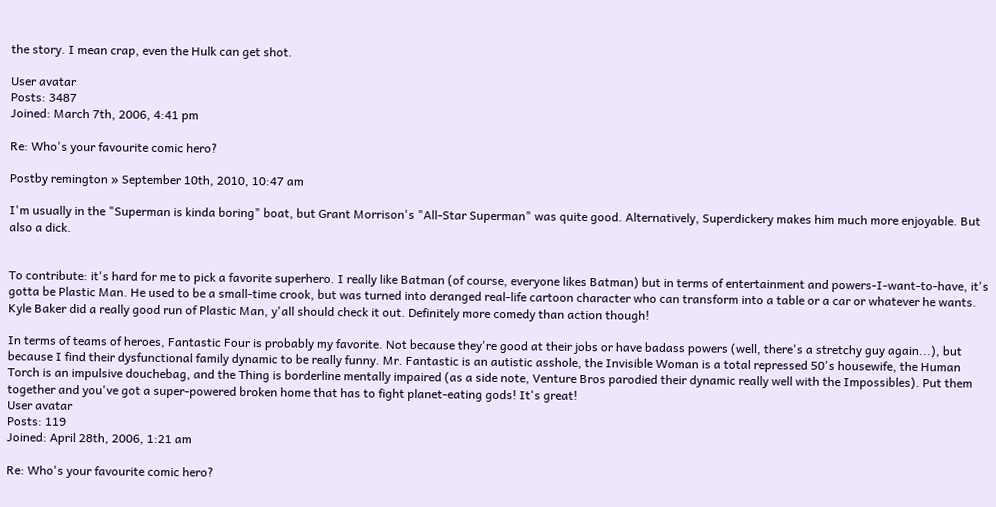the story. I mean crap, even the Hulk can get shot.

User avatar
Posts: 3487
Joined: March 7th, 2006, 4:41 pm

Re: Who's your favourite comic hero?

Postby remington » September 10th, 2010, 10:47 am

I'm usually in the "Superman is kinda boring" boat, but Grant Morrison's "All-Star Superman" was quite good. Alternatively, Superdickery makes him much more enjoyable. But also a dick.


To contribute: it's hard for me to pick a favorite superhero. I really like Batman (of course, everyone likes Batman) but in terms of entertainment and powers-I-want-to-have, it's gotta be Plastic Man. He used to be a small-time crook, but was turned into deranged real-life cartoon character who can transform into a table or a car or whatever he wants. Kyle Baker did a really good run of Plastic Man, y'all should check it out. Definitely more comedy than action though!

In terms of teams of heroes, Fantastic Four is probably my favorite. Not because they're good at their jobs or have badass powers (well, there's a stretchy guy again...), but because I find their dysfunctional family dynamic to be really funny. Mr. Fantastic is an autistic asshole, the Invisible Woman is a total repressed 50's housewife, the Human Torch is an impulsive douchebag, and the Thing is borderline mentally impaired (as a side note, Venture Bros parodied their dynamic really well with the Impossibles). Put them together and you've got a super-powered broken home that has to fight planet-eating gods! It's great!
User avatar
Posts: 119
Joined: April 28th, 2006, 1:21 am

Re: Who's your favourite comic hero?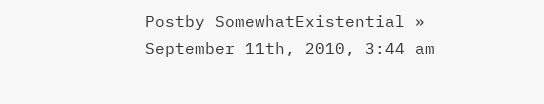Postby SomewhatExistential » September 11th, 2010, 3:44 am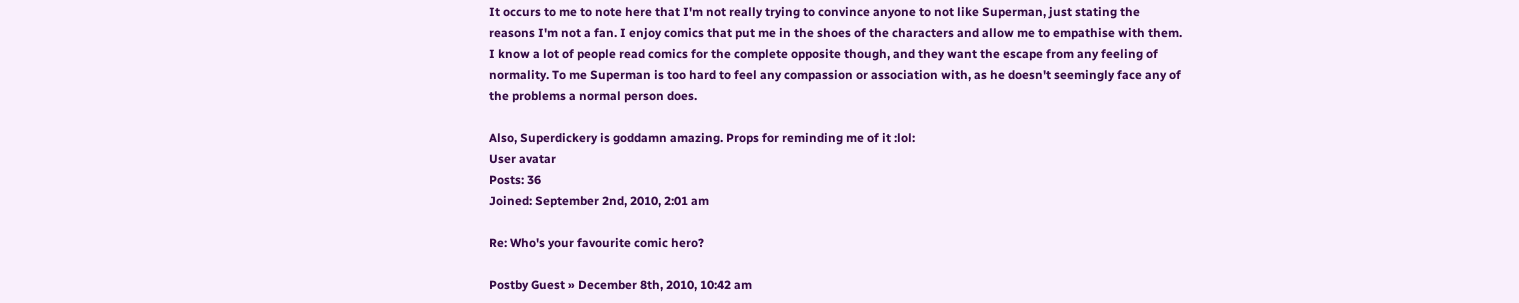It occurs to me to note here that I'm not really trying to convince anyone to not like Superman, just stating the reasons I'm not a fan. I enjoy comics that put me in the shoes of the characters and allow me to empathise with them. I know a lot of people read comics for the complete opposite though, and they want the escape from any feeling of normality. To me Superman is too hard to feel any compassion or association with, as he doesn't seemingly face any of the problems a normal person does.

Also, Superdickery is goddamn amazing. Props for reminding me of it :lol:
User avatar
Posts: 36
Joined: September 2nd, 2010, 2:01 am

Re: Who's your favourite comic hero?

Postby Guest » December 8th, 2010, 10:42 am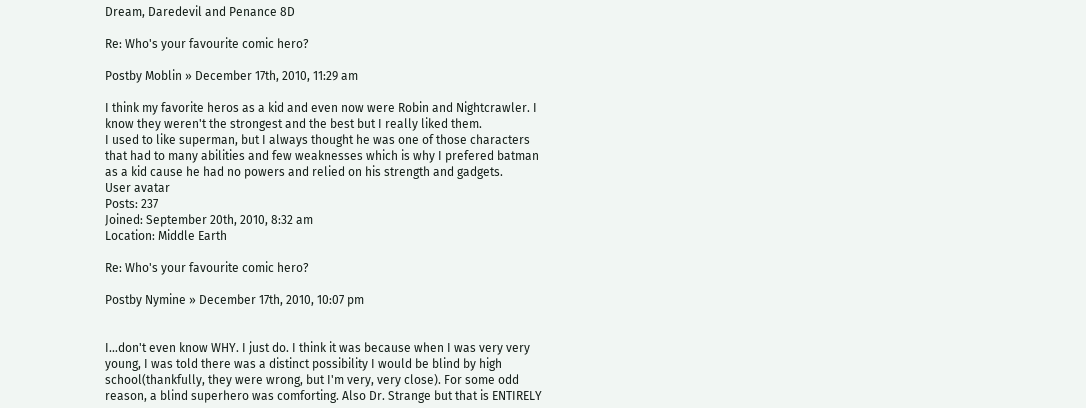Dream, Daredevil and Penance 8D

Re: Who's your favourite comic hero?

Postby Moblin » December 17th, 2010, 11:29 am

I think my favorite heros as a kid and even now were Robin and Nightcrawler. I know they weren't the strongest and the best but I really liked them.
I used to like superman, but I always thought he was one of those characters that had to many abilities and few weaknesses which is why I prefered batman as a kid cause he had no powers and relied on his strength and gadgets.
User avatar
Posts: 237
Joined: September 20th, 2010, 8:32 am
Location: Middle Earth

Re: Who's your favourite comic hero?

Postby Nymine » December 17th, 2010, 10:07 pm


I...don't even know WHY. I just do. I think it was because when I was very very young, I was told there was a distinct possibility I would be blind by high school(thankfully, they were wrong, but I'm very, very close). For some odd reason, a blind superhero was comforting. Also Dr. Strange but that is ENTIRELY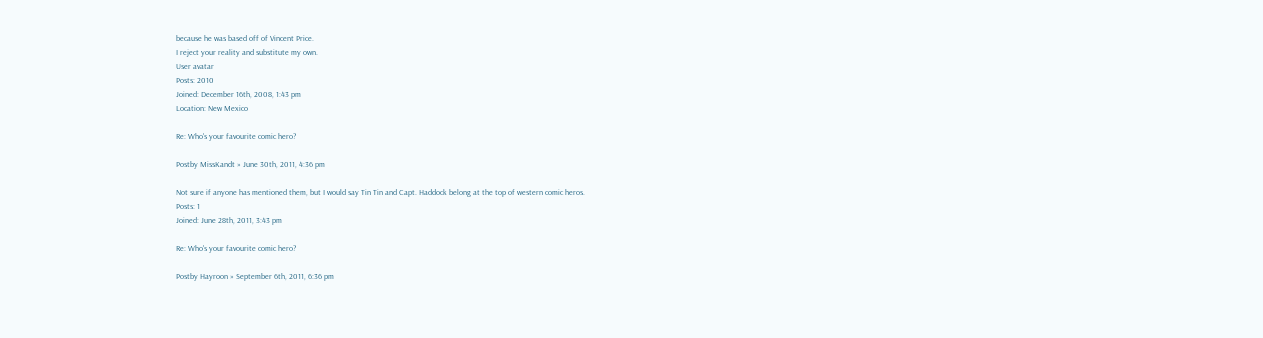because he was based off of Vincent Price.
I reject your reality and substitute my own.
User avatar
Posts: 2010
Joined: December 16th, 2008, 1:43 pm
Location: New Mexico

Re: Who's your favourite comic hero?

Postby MissKandt » June 30th, 2011, 4:36 pm

Not sure if anyone has mentioned them, but I would say Tin Tin and Capt. Haddock belong at the top of western comic heros.
Posts: 1
Joined: June 28th, 2011, 3:43 pm

Re: Who's your favourite comic hero?

Postby Hayroon » September 6th, 2011, 6:36 pm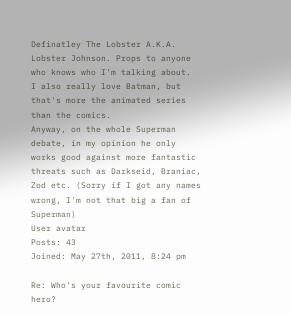Definatley The Lobster A.K.A. Lobster Johnson. Props to anyone who knows who I'm talking about.
I also really love Batman, but that's more the animated series than the comics.
Anyway, on the whole Superman debate, in my opinion he only works good against more fantastic threats such as Darkseid, Braniac, Zod etc. (Sorry if I got any names wrong, I'm not that big a fan of Superman)
User avatar
Posts: 43
Joined: May 27th, 2011, 8:24 pm

Re: Who's your favourite comic hero?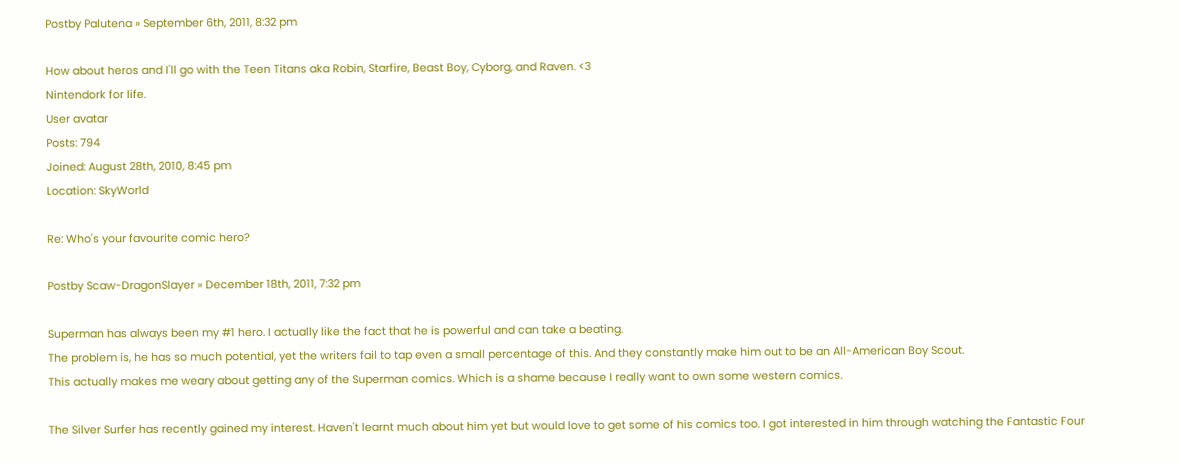Postby Palutena » September 6th, 2011, 8:32 pm

How about heros and I'll go with the Teen Titans aka Robin, Starfire, Beast Boy, Cyborg, and Raven. <3
Nintendork for life.
User avatar
Posts: 794
Joined: August 28th, 2010, 8:45 pm
Location: SkyWorld

Re: Who's your favourite comic hero?

Postby Scaw-DragonSlayer » December 18th, 2011, 7:32 pm

Superman has always been my #1 hero. I actually like the fact that he is powerful and can take a beating.
The problem is, he has so much potential, yet the writers fail to tap even a small percentage of this. And they constantly make him out to be an All-American Boy Scout.
This actually makes me weary about getting any of the Superman comics. Which is a shame because I really want to own some western comics.

The Silver Surfer has recently gained my interest. Haven't learnt much about him yet but would love to get some of his comics too. I got interested in him through watching the Fantastic Four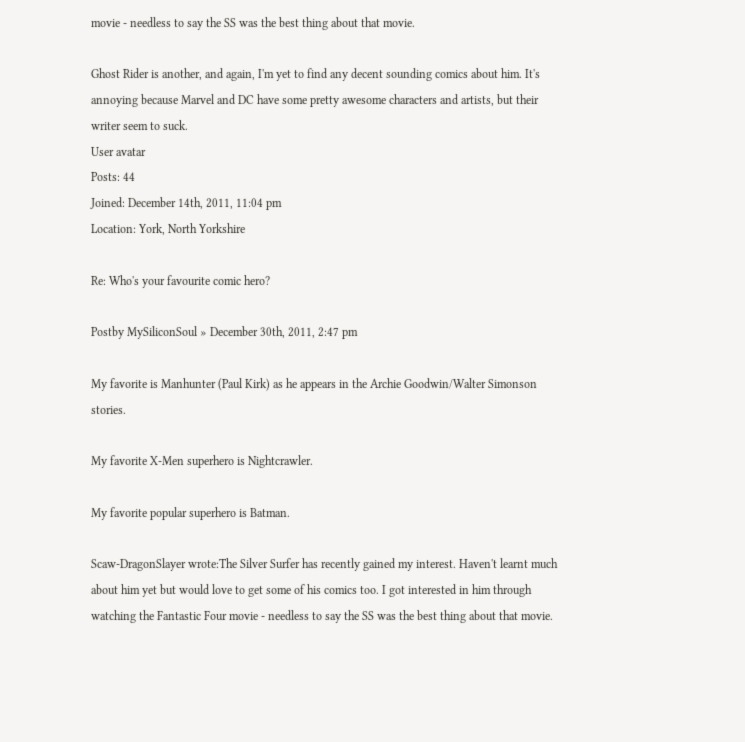movie - needless to say the SS was the best thing about that movie.

Ghost Rider is another, and again, I'm yet to find any decent sounding comics about him. It's annoying because Marvel and DC have some pretty awesome characters and artists, but their writer seem to suck.
User avatar
Posts: 44
Joined: December 14th, 2011, 11:04 pm
Location: York, North Yorkshire

Re: Who's your favourite comic hero?

Postby MySiliconSoul » December 30th, 2011, 2:47 pm

My favorite is Manhunter (Paul Kirk) as he appears in the Archie Goodwin/Walter Simonson stories.

My favorite X-Men superhero is Nightcrawler.

My favorite popular superhero is Batman.

Scaw-DragonSlayer wrote:The Silver Surfer has recently gained my interest. Haven't learnt much about him yet but would love to get some of his comics too. I got interested in him through watching the Fantastic Four movie - needless to say the SS was the best thing about that movie.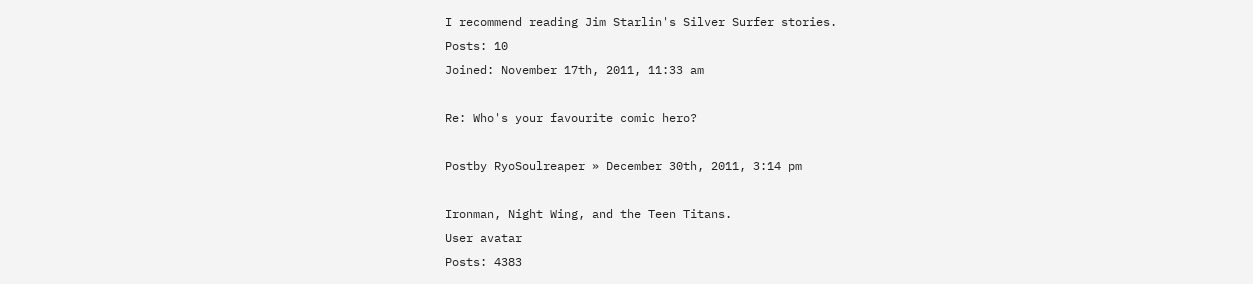I recommend reading Jim Starlin's Silver Surfer stories.
Posts: 10
Joined: November 17th, 2011, 11:33 am

Re: Who's your favourite comic hero?

Postby RyoSoulreaper » December 30th, 2011, 3:14 pm

Ironman, Night Wing, and the Teen Titans.
User avatar
Posts: 4383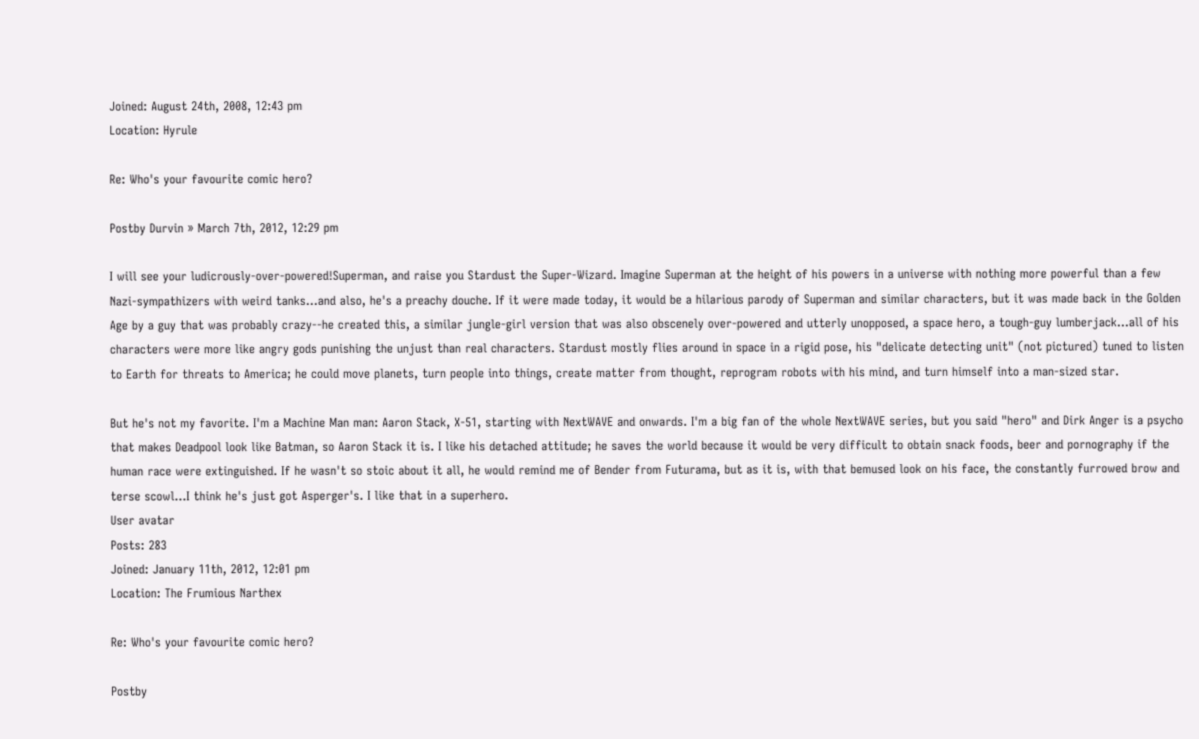Joined: August 24th, 2008, 12:43 pm
Location: Hyrule

Re: Who's your favourite comic hero?

Postby Durvin » March 7th, 2012, 12:29 pm

I will see your ludicrously-over-powered!Superman, and raise you Stardust the Super-Wizard. Imagine Superman at the height of his powers in a universe with nothing more powerful than a few Nazi-sympathizers with weird tanks...and also, he's a preachy douche. If it were made today, it would be a hilarious parody of Superman and similar characters, but it was made back in the Golden Age by a guy that was probably crazy--he created this, a similar jungle-girl version that was also obscenely over-powered and utterly unopposed, a space hero, a tough-guy lumberjack...all of his characters were more like angry gods punishing the unjust than real characters. Stardust mostly flies around in space in a rigid pose, his "delicate detecting unit" (not pictured) tuned to listen to Earth for threats to America; he could move planets, turn people into things, create matter from thought, reprogram robots with his mind, and turn himself into a man-sized star.

But he's not my favorite. I'm a Machine Man man: Aaron Stack, X-51, starting with NextWAVE and onwards. I'm a big fan of the whole NextWAVE series, but you said "hero" and Dirk Anger is a psycho that makes Deadpool look like Batman, so Aaron Stack it is. I like his detached attitude; he saves the world because it would be very difficult to obtain snack foods, beer and pornography if the human race were extinguished. If he wasn't so stoic about it all, he would remind me of Bender from Futurama, but as it is, with that bemused look on his face, the constantly furrowed brow and terse scowl...I think he's just got Asperger's. I like that in a superhero.
User avatar
Posts: 283
Joined: January 11th, 2012, 12:01 pm
Location: The Frumious Narthex

Re: Who's your favourite comic hero?

Postby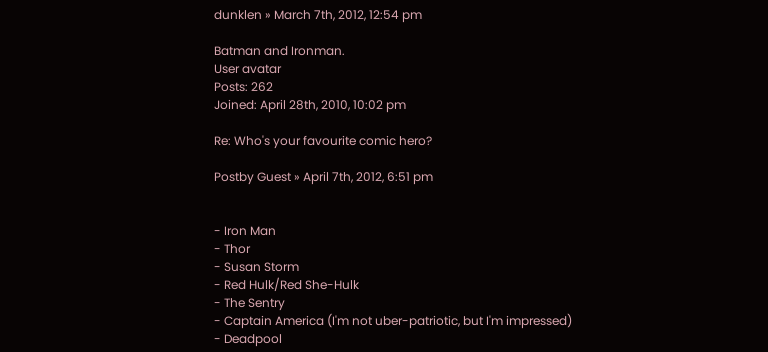dunklen » March 7th, 2012, 12:54 pm

Batman and Ironman.
User avatar
Posts: 262
Joined: April 28th, 2010, 10:02 pm

Re: Who's your favourite comic hero?

Postby Guest » April 7th, 2012, 6:51 pm


- Iron Man
- Thor
- Susan Storm
- Red Hulk/Red She-Hulk
- The Sentry
- Captain America (I'm not uber-patriotic, but I'm impressed)
- Deadpool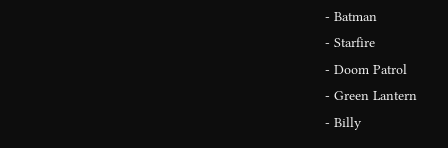- Batman
- Starfire
- Doom Patrol
- Green Lantern
- Billy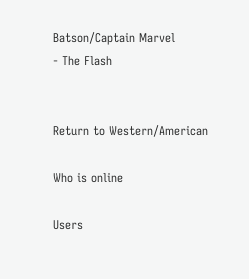Batson/Captain Marvel
- The Flash


Return to Western/American

Who is online

Users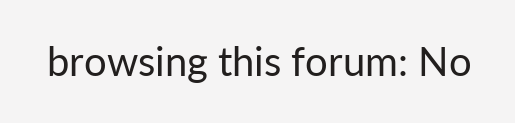browsing this forum: No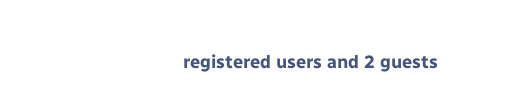registered users and 2 guests